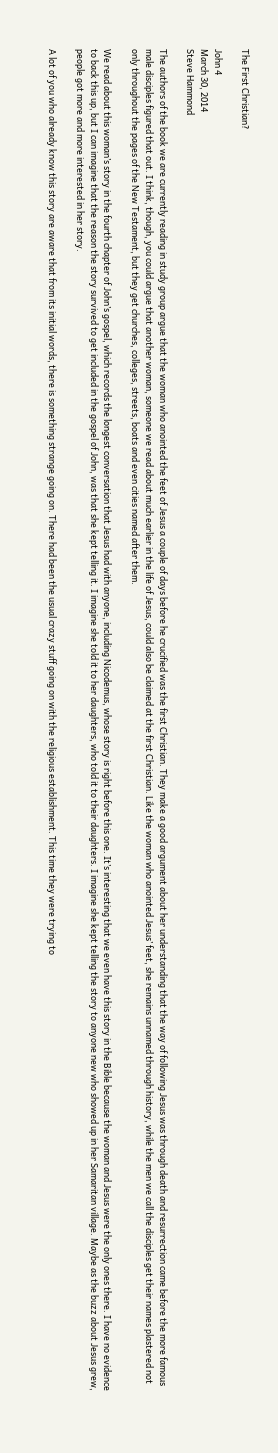The First Christian?

John 4
March 30, 2014
Steve Hammond

The authors of the book we are currently reading in study group argue that the woman who anointed the feet of Jesus a couple of days before he crucified was the first Christian. They make a good argument about her understanding that the way of following Jesus was through death and resurrection came before the more famous male disciples figured that out. I think, though, you could argue that another woman, someone we read about much earlier in the life of Jesus, could also be claimed at the first Christian. Like the woman who anointed Jesus’ feet, she remains unnamed through history, while the men we call the disciples get their names plastered not only throughout the pages of the New Testament, but they get churches, colleges, streets, boats and even cities named after them.

We read about this woman’s story in the fourth chapter of John’s gospel, which records the longest conversation that Jesus had with anyone, including Nicodemus, whose story is right before this one. It’s interesting that we even have this story in the Bible because the woman and Jesus were the only ones there. I have no evidence to back this up, but I can imagine that the reason the story survived to get included in the gospel of John, was that she kept telling it. I imagine she told it to her daughters, who told it to their daughters. I imagine she kept telling the story to anyone new who showed up in her Samaritan village. Maybe as the buzz about Jesus grew, people got more and more interested in her story.

A lot of you who already know this story are aware that from its initial words, there is something strange going on. There had been the usual crazy stuff going on with the religious establishment. This time they were trying to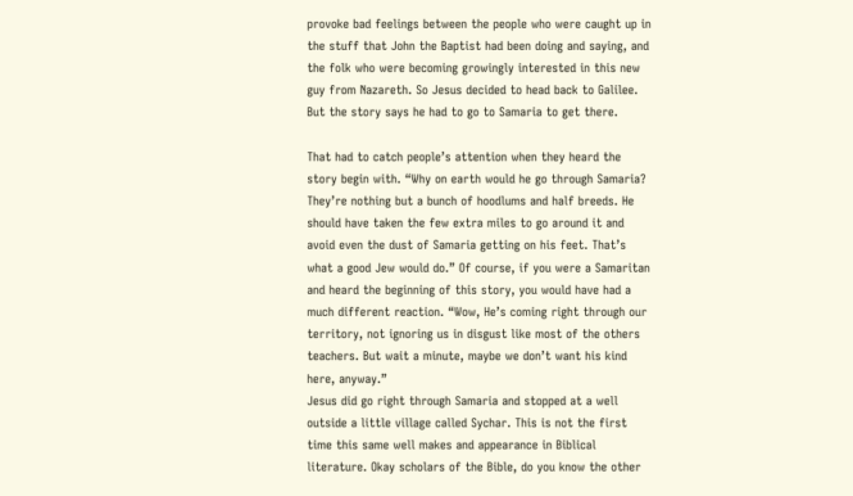provoke bad feelings between the people who were caught up in the stuff that John the Baptist had been doing and saying, and the folk who were becoming growingly interested in this new guy from Nazareth. So Jesus decided to head back to Galilee. But the story says he had to go to Samaria to get there.

That had to catch people’s attention when they heard the story begin with. “Why on earth would he go through Samaria? They’re nothing but a bunch of hoodlums and half breeds. He should have taken the few extra miles to go around it and avoid even the dust of Samaria getting on his feet. That’s what a good Jew would do.” Of course, if you were a Samaritan and heard the beginning of this story, you would have had a much different reaction. “Wow, He’s coming right through our territory, not ignoring us in disgust like most of the others teachers. But wait a minute, maybe we don’t want his kind here, anyway.”
Jesus did go right through Samaria and stopped at a well outside a little village called Sychar. This is not the first time this same well makes and appearance in Biblical literature. Okay scholars of the Bible, do you know the other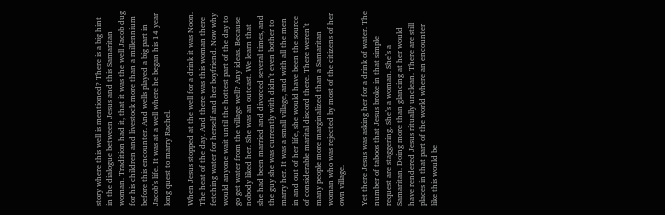story where this well is mentioned? There is a big hint in the dialogue between Jesus and this Samaritan woman. Tradition had it, that it was the well Jacob dug for his children and livestock more than a millennium before this encounter. And wells played a big part in Jacob’s life. It was at a well where he began his 14 year long quest to marry Rachel.

When Jesus stopped at the well for a drink it was Noon. The heat of the day. And there was this woman there fetching water for herself and her boyfriend. Now why would anyone wait until the hottest part of the day to go get water from the village well? Any ideas. Because nobody liked her. She was an outcast. We learn that she had been married and divorced several times, and the guy she was currently with didn’t even bother to marry her. It was a small village, and with all the men in and out of her life, she would have been the source of considerable marital discord there. There weren’t many people more marginalized than a Samaritan woman who was rejected by most of the citizens of her own village.

Yet there Jesus was asking her for a drink of water. The number of taboos that Jesus broke in that simple request are staggering. She’s a woman. She’s a Samaritan. Doing more than glancing at her would have rendered Jesus ritually unclean. There are still places in that part of the world where an encounter like this would be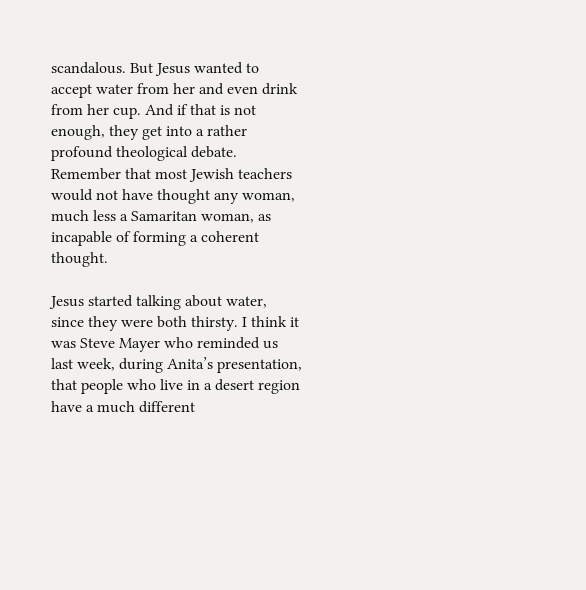scandalous. But Jesus wanted to accept water from her and even drink from her cup. And if that is not enough, they get into a rather profound theological debate. Remember that most Jewish teachers would not have thought any woman, much less a Samaritan woman, as incapable of forming a coherent thought.

Jesus started talking about water, since they were both thirsty. I think it was Steve Mayer who reminded us last week, during Anita’s presentation, that people who live in a desert region have a much different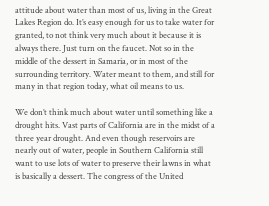attitude about water than most of us, living in the Great Lakes Region do. It’s easy enough for us to take water for granted, to not think very much about it because it is always there. Just turn on the faucet. Not so in the middle of the dessert in Samaria, or in most of the surrounding territory. Water meant to them, and still for many in that region today, what oil means to us.

We don’t think much about water until something like a drought hits. Vast parts of California are in the midst of a three year drought. And even though reservoirs are nearly out of water, people in Southern California still want to use lots of water to preserve their lawns in what is basically a dessert. The congress of the United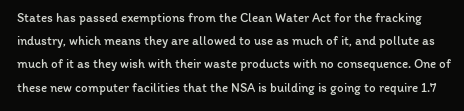States has passed exemptions from the Clean Water Act for the fracking industry, which means they are allowed to use as much of it, and pollute as much of it as they wish with their waste products with no consequence. One of these new computer facilities that the NSA is building is going to require 1.7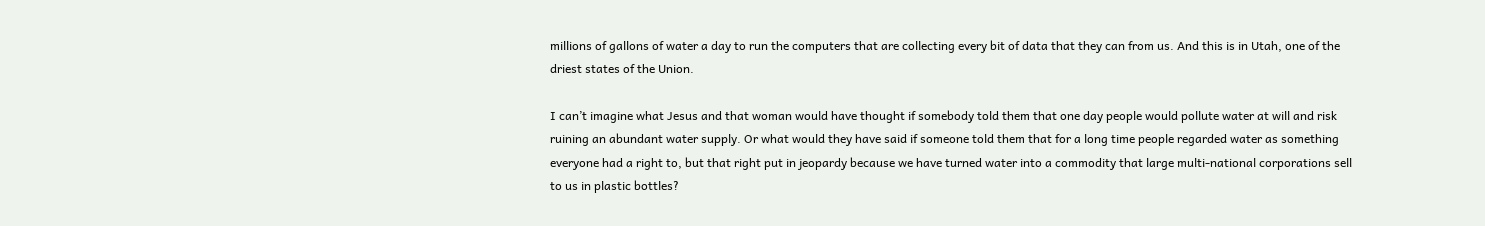millions of gallons of water a day to run the computers that are collecting every bit of data that they can from us. And this is in Utah, one of the driest states of the Union.

I can’t imagine what Jesus and that woman would have thought if somebody told them that one day people would pollute water at will and risk ruining an abundant water supply. Or what would they have said if someone told them that for a long time people regarded water as something everyone had a right to, but that right put in jeopardy because we have turned water into a commodity that large multi-national corporations sell to us in plastic bottles?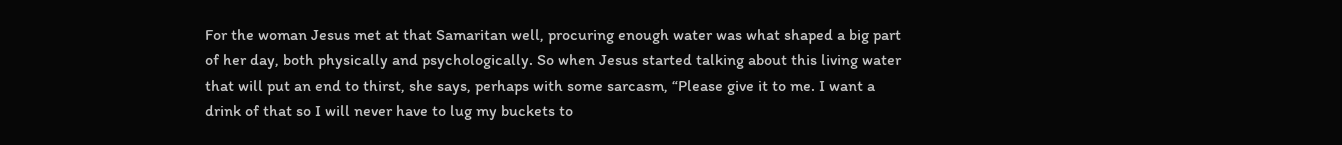For the woman Jesus met at that Samaritan well, procuring enough water was what shaped a big part of her day, both physically and psychologically. So when Jesus started talking about this living water that will put an end to thirst, she says, perhaps with some sarcasm, “Please give it to me. I want a drink of that so I will never have to lug my buckets to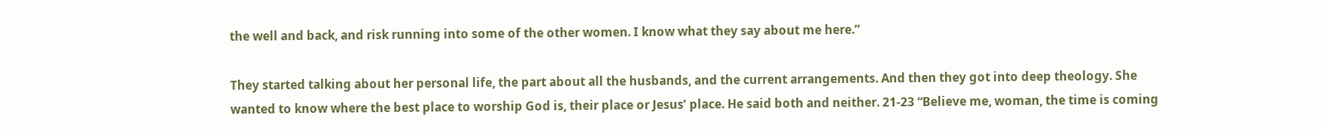the well and back, and risk running into some of the other women. I know what they say about me here.”

They started talking about her personal life, the part about all the husbands, and the current arrangements. And then they got into deep theology. She wanted to know where the best place to worship God is, their place or Jesus’ place. He said both and neither. 21-23 “Believe me, woman, the time is coming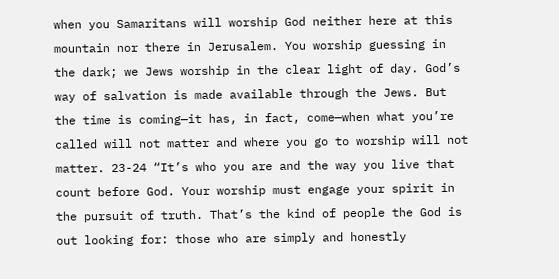when you Samaritans will worship God neither here at this mountain nor there in Jerusalem. You worship guessing in the dark; we Jews worship in the clear light of day. God’s way of salvation is made available through the Jews. But the time is coming—it has, in fact, come—when what you’re called will not matter and where you go to worship will not matter. 23-24 “It’s who you are and the way you live that count before God. Your worship must engage your spirit in the pursuit of truth. That’s the kind of people the God is out looking for: those who are simply and honestly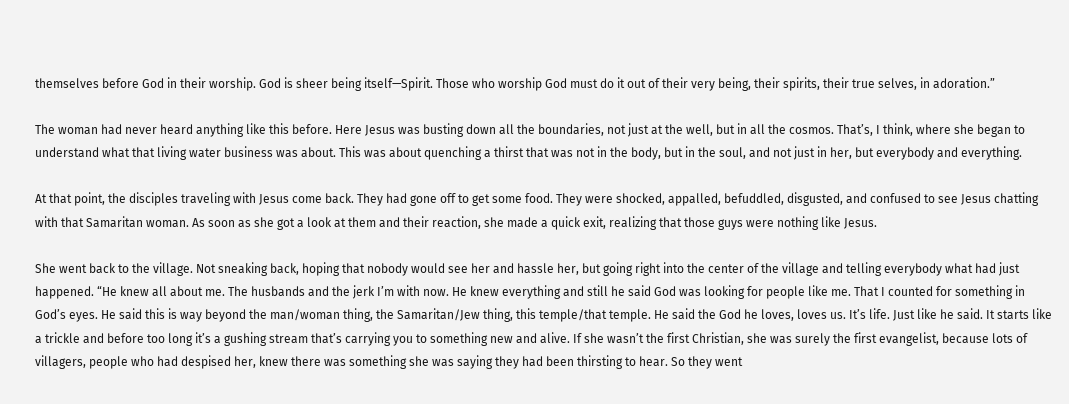themselves before God in their worship. God is sheer being itself—Spirit. Those who worship God must do it out of their very being, their spirits, their true selves, in adoration.”

The woman had never heard anything like this before. Here Jesus was busting down all the boundaries, not just at the well, but in all the cosmos. That’s, I think, where she began to understand what that living water business was about. This was about quenching a thirst that was not in the body, but in the soul, and not just in her, but everybody and everything.

At that point, the disciples traveling with Jesus come back. They had gone off to get some food. They were shocked, appalled, befuddled, disgusted, and confused to see Jesus chatting with that Samaritan woman. As soon as she got a look at them and their reaction, she made a quick exit, realizing that those guys were nothing like Jesus.

She went back to the village. Not sneaking back, hoping that nobody would see her and hassle her, but going right into the center of the village and telling everybody what had just happened. “He knew all about me. The husbands and the jerk I’m with now. He knew everything and still he said God was looking for people like me. That I counted for something in God’s eyes. He said this is way beyond the man/woman thing, the Samaritan/Jew thing, this temple/that temple. He said the God he loves, loves us. It’s life. Just like he said. It starts like a trickle and before too long it’s a gushing stream that’s carrying you to something new and alive. If she wasn’t the first Christian, she was surely the first evangelist, because lots of villagers, people who had despised her, knew there was something she was saying they had been thirsting to hear. So they went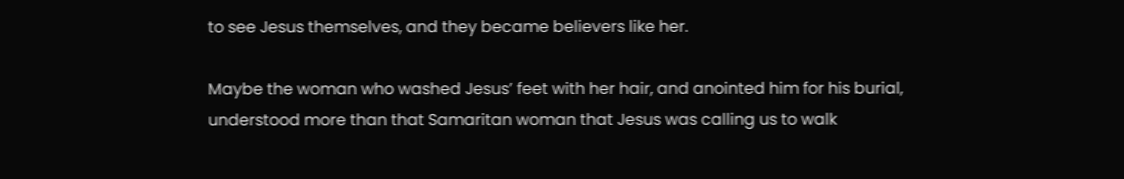to see Jesus themselves, and they became believers like her.

Maybe the woman who washed Jesus’ feet with her hair, and anointed him for his burial, understood more than that Samaritan woman that Jesus was calling us to walk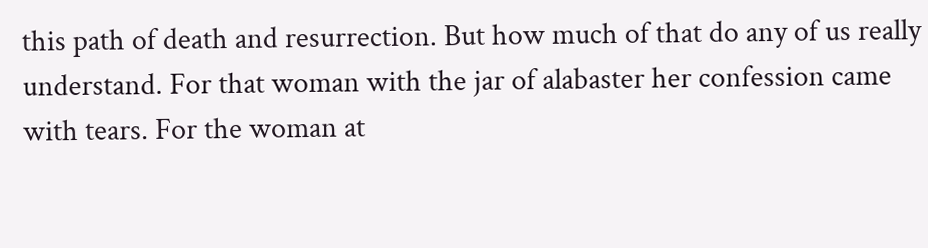this path of death and resurrection. But how much of that do any of us really understand. For that woman with the jar of alabaster her confession came with tears. For the woman at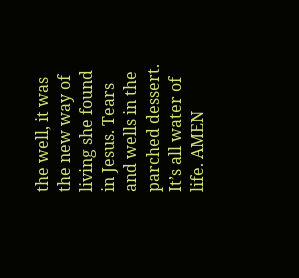the well, it was the new way of living she found in Jesus. Tears and wells in the parched dessert. It’s all water of life. AMEN